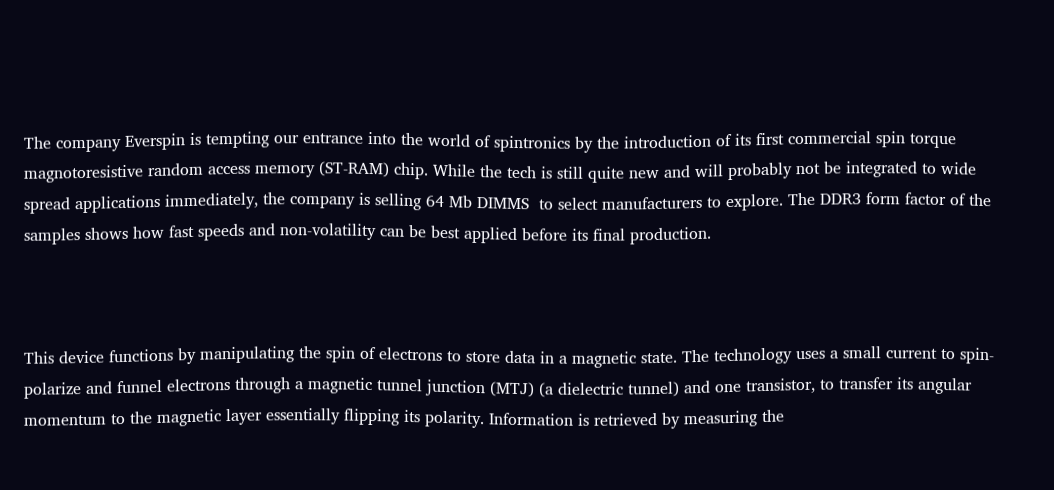The company Everspin is tempting our entrance into the world of spintronics by the introduction of its first commercial spin torque magnotoresistive random access memory (ST-RAM) chip. While the tech is still quite new and will probably not be integrated to wide spread applications immediately, the company is selling 64 Mb DIMMS  to select manufacturers to explore. The DDR3 form factor of the samples shows how fast speeds and non-volatility can be best applied before its final production.



This device functions by manipulating the spin of electrons to store data in a magnetic state. The technology uses a small current to spin-polarize and funnel electrons through a magnetic tunnel junction (MTJ) (a dielectric tunnel) and one transistor, to transfer its angular momentum to the magnetic layer essentially flipping its polarity. Information is retrieved by measuring the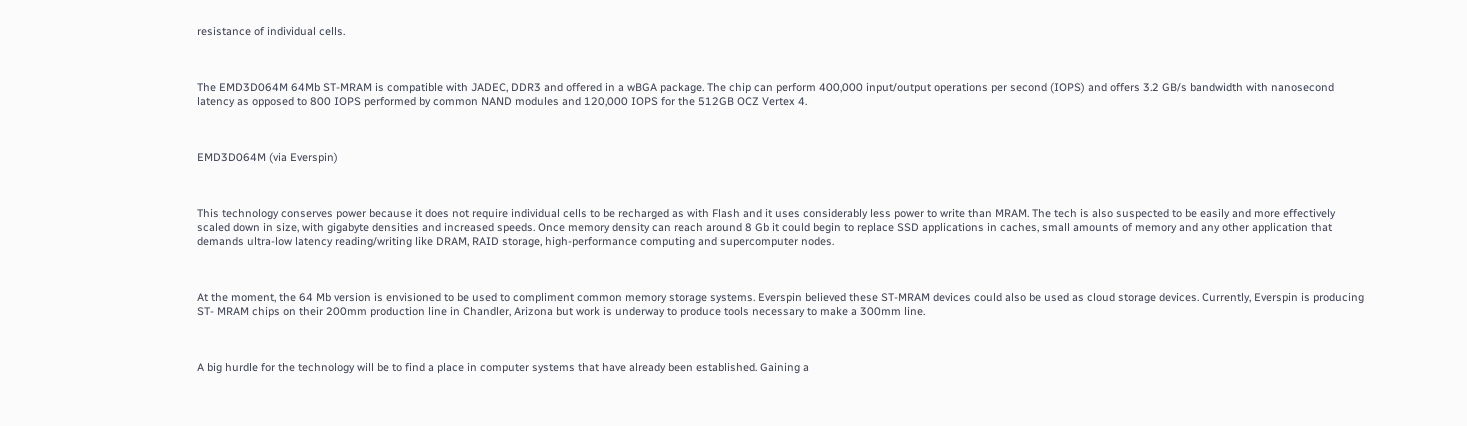resistance of individual cells.



The EMD3D064M 64Mb ST-MRAM is compatible with JADEC, DDR3 and offered in a wBGA package. The chip can perform 400,000 input/output operations per second (IOPS) and offers 3.2 GB/s bandwidth with nanosecond latency as opposed to 800 IOPS performed by common NAND modules and 120,000 IOPS for the 512GB OCZ Vertex 4.



EMD3D064M (via Everspin)



This technology conserves power because it does not require individual cells to be recharged as with Flash and it uses considerably less power to write than MRAM. The tech is also suspected to be easily and more effectively scaled down in size, with gigabyte densities and increased speeds. Once memory density can reach around 8 Gb it could begin to replace SSD applications in caches, small amounts of memory and any other application that demands ultra-low latency reading/writing like DRAM, RAID storage, high-performance computing and supercomputer nodes.



At the moment, the 64 Mb version is envisioned to be used to compliment common memory storage systems. Everspin believed these ST-MRAM devices could also be used as cloud storage devices. Currently, Everspin is producing ST- MRAM chips on their 200mm production line in Chandler, Arizona but work is underway to produce tools necessary to make a 300mm line.



A big hurdle for the technology will be to find a place in computer systems that have already been established. Gaining a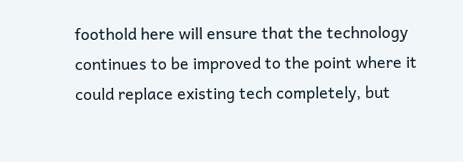foothold here will ensure that the technology continues to be improved to the point where it could replace existing tech completely, but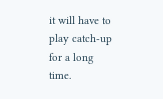it will have to play catch-up for a long time.